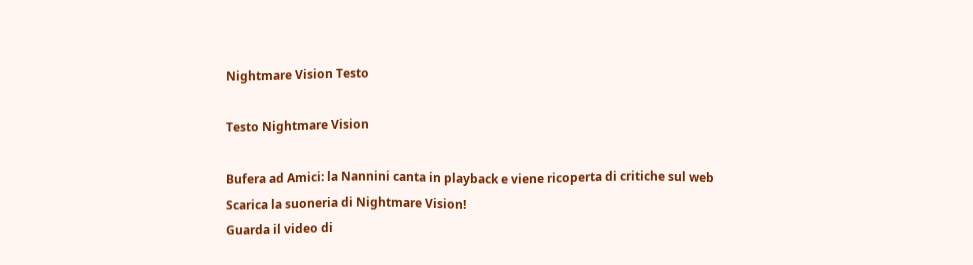Nightmare Vision Testo

Testo Nightmare Vision

Bufera ad Amici: la Nannini canta in playback e viene ricoperta di critiche sul web
Scarica la suoneria di Nightmare Vision!
Guarda il video di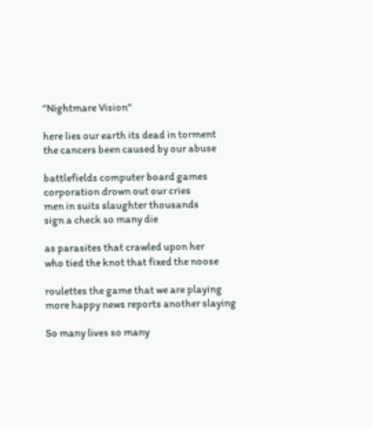"Nightmare Vision"

here lies our earth its dead in torment
the cancers been caused by our abuse

battlefields computer board games
corporation drown out our cries
men in suits slaughter thousands
sign a check so many die

as parasites that crawled upon her
who tied the knot that fixed the noose

roulettes the game that we are playing
more happy news reports another slaying

So many lives so many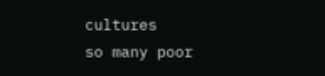cultures
so many poor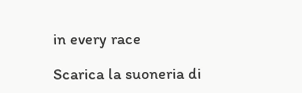in every race

Scarica la suoneria di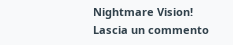Nightmare Vision!
Lascia un commento